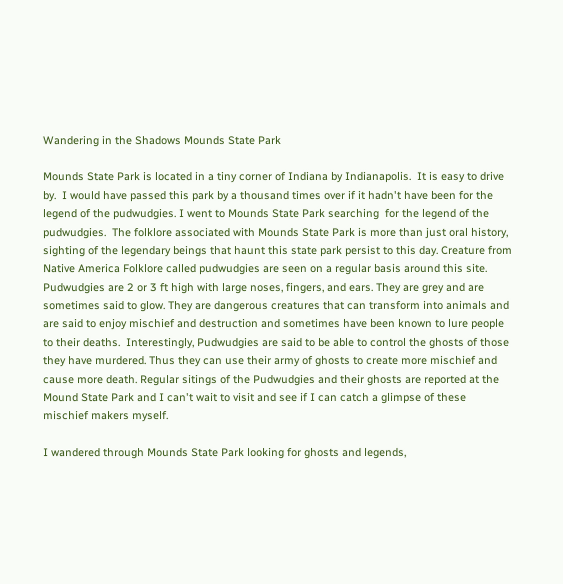Wandering in the Shadows Mounds State Park

Mounds State Park is located in a tiny corner of Indiana by Indianapolis.  It is easy to drive by.  I would have passed this park by a thousand times over if it hadn't have been for the legend of the pudwudgies. I went to Mounds State Park searching  for the legend of the pudwudgies.  The folklore associated with Mounds State Park is more than just oral history, sighting of the legendary beings that haunt this state park persist to this day. Creature from Native America Folklore called pudwudgies are seen on a regular basis around this site. Pudwudgies are 2 or 3 ft high with large noses, fingers, and ears. They are grey and are sometimes said to glow. They are dangerous creatures that can transform into animals and are said to enjoy mischief and destruction and sometimes have been known to lure people to their deaths.  Interestingly, Pudwudgies are said to be able to control the ghosts of those they have murdered. Thus they can use their army of ghosts to create more mischief and cause more death. Regular sitings of the Pudwudgies and their ghosts are reported at the Mound State Park and I can't wait to visit and see if I can catch a glimpse of these mischief makers myself.

I wandered through Mounds State Park looking for ghosts and legends,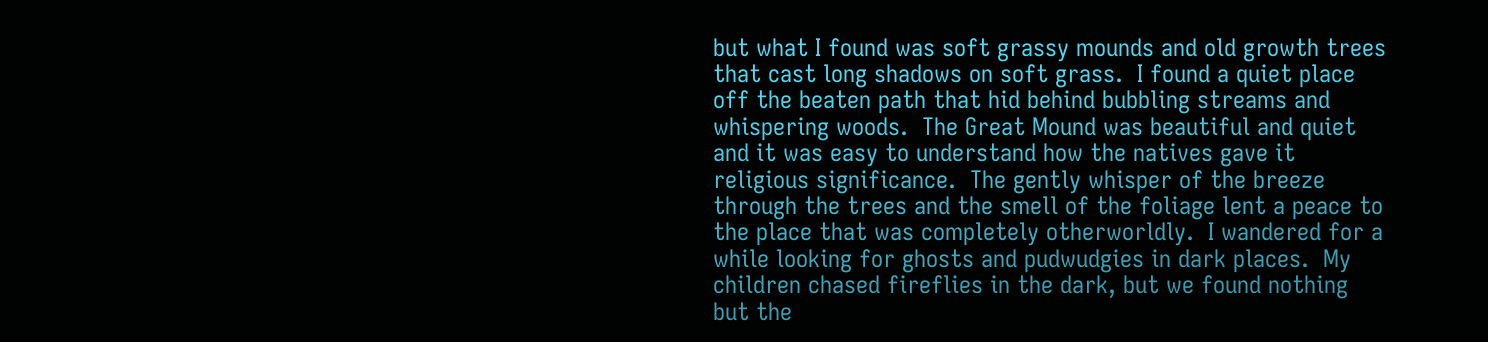but what I found was soft grassy mounds and old growth trees that cast long shadows on soft grass.  I found a quiet place off the beaten path that hid behind bubbling streams and whispering woods.  The Great Mound was beautiful and quiet and it was easy to understand how the natives gave it religious significance.  The gently whisper of the breeze through the trees and the smell of the foliage lent a peace to the place that was completely otherworldly.  I wandered for a while looking for ghosts and pudwudgies in dark places.  My children chased fireflies in the dark, but we found nothing but the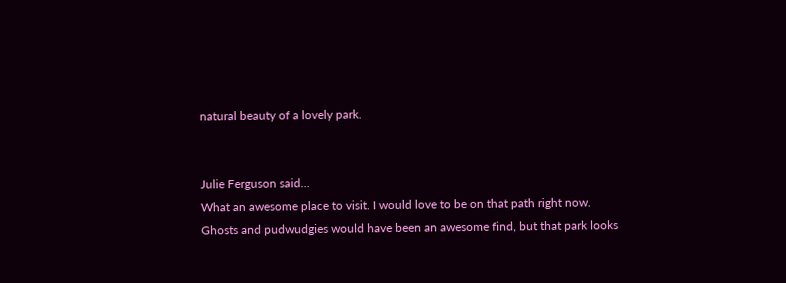natural beauty of a lovely park.


Julie Ferguson said…
What an awesome place to visit. I would love to be on that path right now.
Ghosts and pudwudgies would have been an awesome find, but that park looks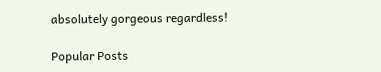absolutely gorgeous regardless!

Popular Posts